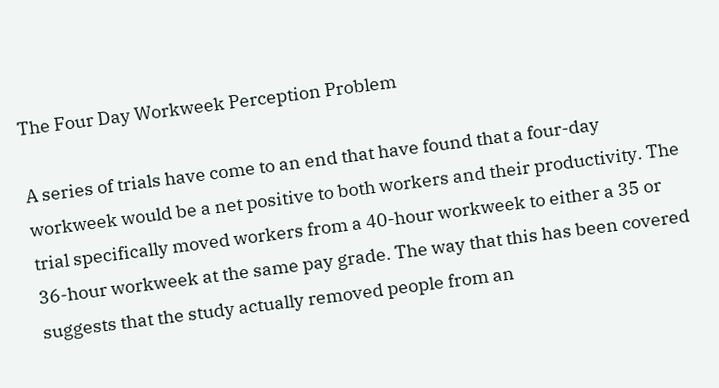The Four Day Workweek Perception Problem

A series of trials have come to an end that have found that a four-day workweek would be a net positive to both workers and their productivity. The trial specifically moved workers from a 40-hour workweek to either a 35 or 36-hour workweek at the same pay grade. The way that this has been covered suggests that the study actually removed people from an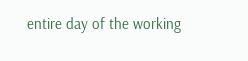entire day of the working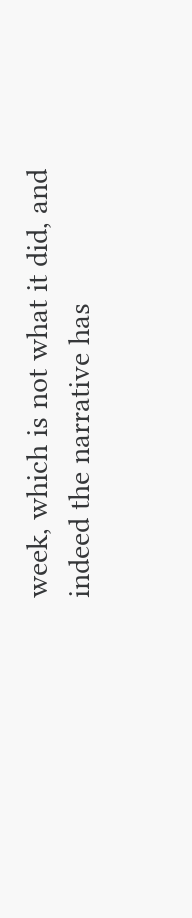week, which is not what it did, and indeed the narrative has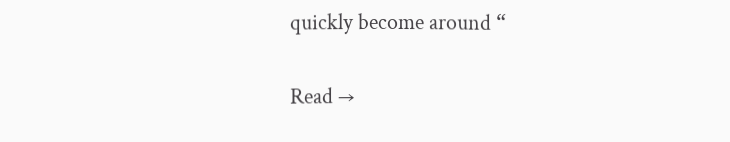quickly become around “

Read →